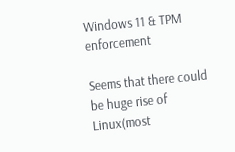Windows 11 & TPM enforcement

Seems that there could be huge rise of Linux(most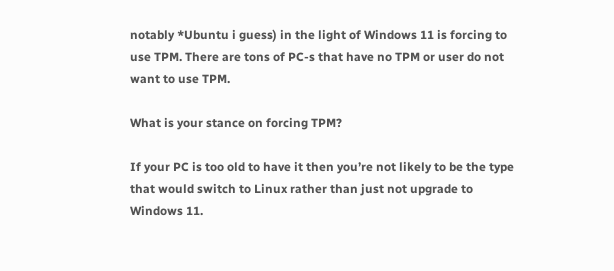notably *Ubuntu i guess) in the light of Windows 11 is forcing to use TPM. There are tons of PC-s that have no TPM or user do not want to use TPM.

What is your stance on forcing TPM?

If your PC is too old to have it then you’re not likely to be the type that would switch to Linux rather than just not upgrade to Windows 11.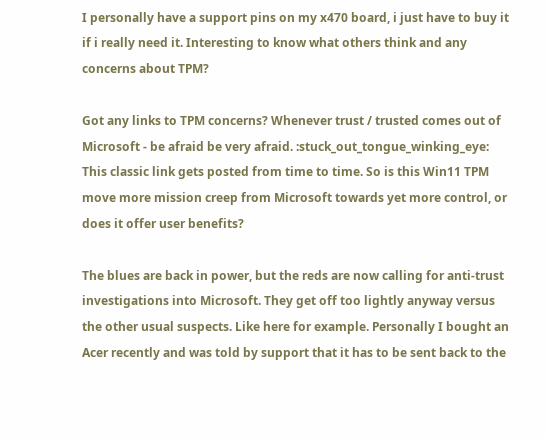I personally have a support pins on my x470 board, i just have to buy it if i really need it. Interesting to know what others think and any concerns about TPM?

Got any links to TPM concerns? Whenever trust / trusted comes out of Microsoft - be afraid be very afraid. :stuck_out_tongue_winking_eye: This classic link gets posted from time to time. So is this Win11 TPM move more mission creep from Microsoft towards yet more control, or does it offer user benefits?

The blues are back in power, but the reds are now calling for anti-trust investigations into Microsoft. They get off too lightly anyway versus the other usual suspects. Like here for example. Personally I bought an Acer recently and was told by support that it has to be sent back to the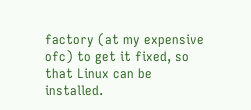factory (at my expensive ofc) to get it fixed, so that Linux can be installed.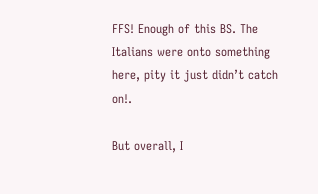FFS! Enough of this BS. The Italians were onto something here, pity it just didn’t catch on!.

But overall, I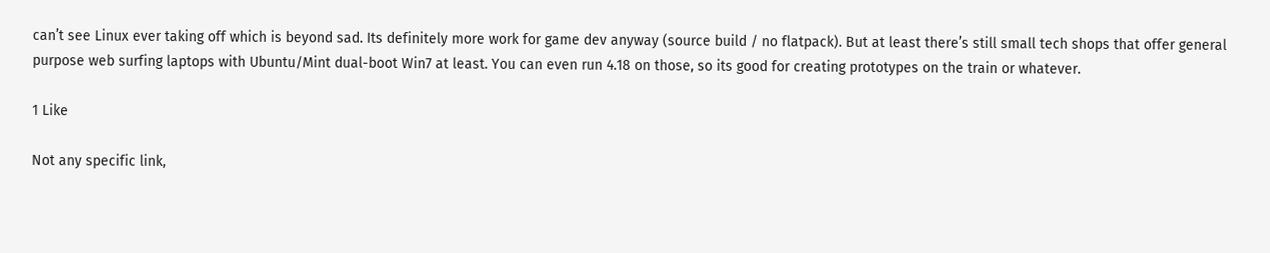can’t see Linux ever taking off which is beyond sad. Its definitely more work for game dev anyway (source build / no flatpack). But at least there’s still small tech shops that offer general purpose web surfing laptops with Ubuntu/Mint dual-boot Win7 at least. You can even run 4.18 on those, so its good for creating prototypes on the train or whatever.

1 Like

Not any specific link,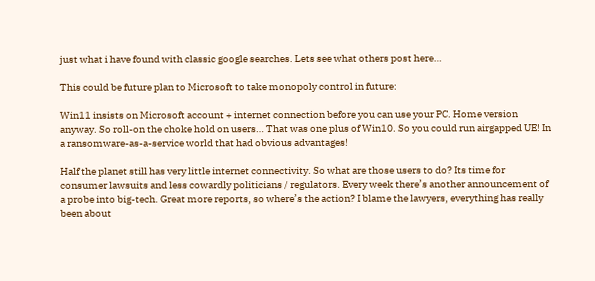just what i have found with classic google searches. Lets see what others post here…

This could be future plan to Microsoft to take monopoly control in future:

Win11 insists on Microsoft account + internet connection before you can use your PC. Home version anyway. So roll-on the choke hold on users… That was one plus of Win10. So you could run airgapped UE! In a ransomware-as-a-service world that had obvious advantages!

Half the planet still has very little internet connectivity. So what are those users to do? Its time for consumer lawsuits and less cowardly politicians / regulators. Every week there’s another announcement of a probe into big-tech. Great more reports, so where’s the action? I blame the lawyers, everything has really been about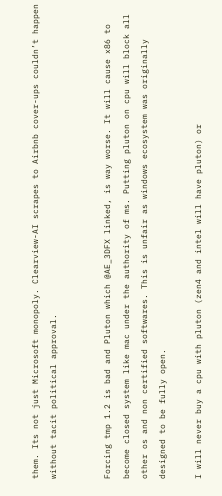them. Its not just Microsoft monopoly. Clearview-AI scrapes to Airbnb cover-ups couldn’t happen without tacit political approval.


Forcing tmp 1.2 is bad and Pluton which @AE_3DFX linked, is way worse. It will cause x86 to become closed system like mac under the authority of ms. Putting pluton on cpu will block all other os and non certified softwares. This is unfair as windows ecosystem was originally designed to be fully open.

I will never buy a cpu with pluton (zen4 and intel will have pluton) or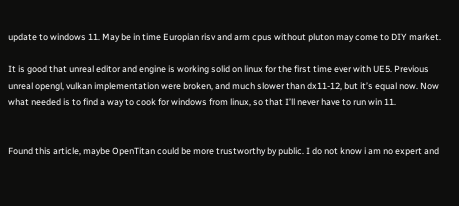update to windows 11. May be in time Europian risv and arm cpus without pluton may come to DIY market.

It is good that unreal editor and engine is working solid on linux for the first time ever with UE5. Previous unreal opengl, vulkan implementation were broken, and much slower than dx11-12, but it’s equal now. Now what needed is to find a way to cook for windows from linux, so that I’ll never have to run win 11.


Found this article, maybe OpenTitan could be more trustworthy by public. I do not know i am no expert and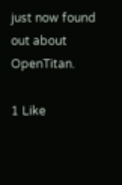just now found out about OpenTitan.

1 Like